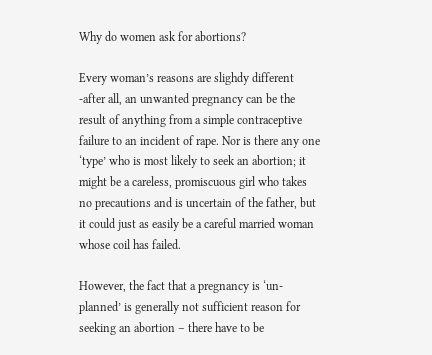Why do women ask for abortions?

Every woman’s reasons are slighdy different -after all, an unwanted pregnancy can be the result of anything from a simple contraceptive failure to an incident of rape. Nor is there any one ‘type’ who is most likely to seek an abortion; it might be a careless, promiscuous girl who takes no precautions and is uncertain of the father, but it could just as easily be a careful married woman whose coil has failed.

However, the fact that a pregnancy is ‘un-planned’ is generally not sufficient reason for seeking an abortion – there have to be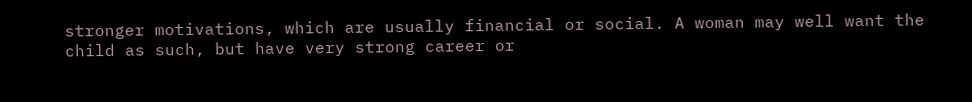stronger motivations, which are usually financial or social. A woman may well want the child as such, but have very strong career or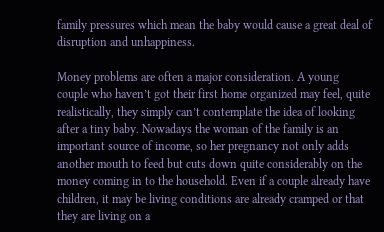family pressures which mean the baby would cause a great deal of disruption and unhappiness.

Money problems are often a major consideration. A young couple who haven’t got their first home organized may feel, quite realistically, they simply can’t contemplate the idea of looking after a tiny baby. Nowadays the woman of the family is an important source of income, so her pregnancy not only adds another mouth to feed but cuts down quite considerably on the money coming in to the household. Even if a couple already have children, it may be living conditions are already cramped or that they are living on a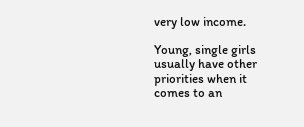very low income.

Young, single girls usually have other priorities when it comes to an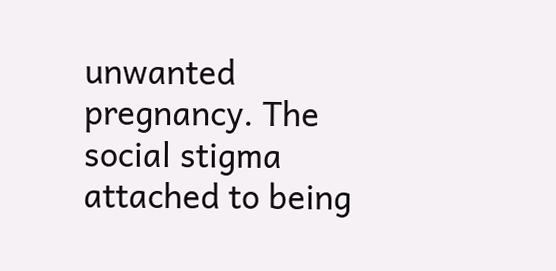unwanted pregnancy. The social stigma attached to being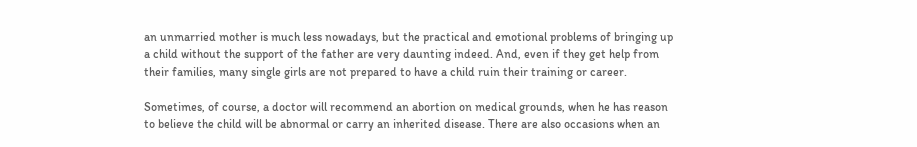an unmarried mother is much less nowadays, but the practical and emotional problems of bringing up a child without the support of the father are very daunting indeed. And, even if they get help from their families, many single girls are not prepared to have a child ruin their training or career.

Sometimes, of course, a doctor will recommend an abortion on medical grounds, when he has reason to believe the child will be abnormal or carry an inherited disease. There are also occasions when an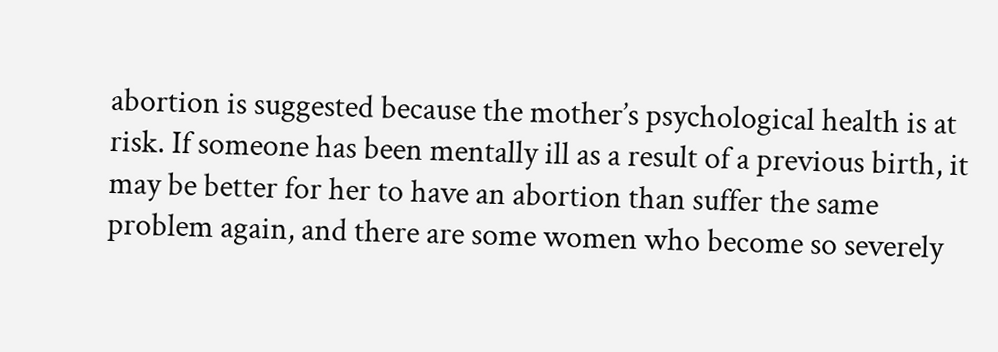abortion is suggested because the mother’s psychological health is at risk. If someone has been mentally ill as a result of a previous birth, it may be better for her to have an abortion than suffer the same problem again, and there are some women who become so severely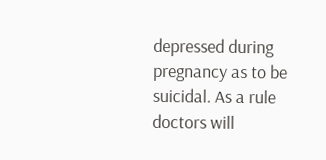depressed during pregnancy as to be suicidal. As a rule doctors will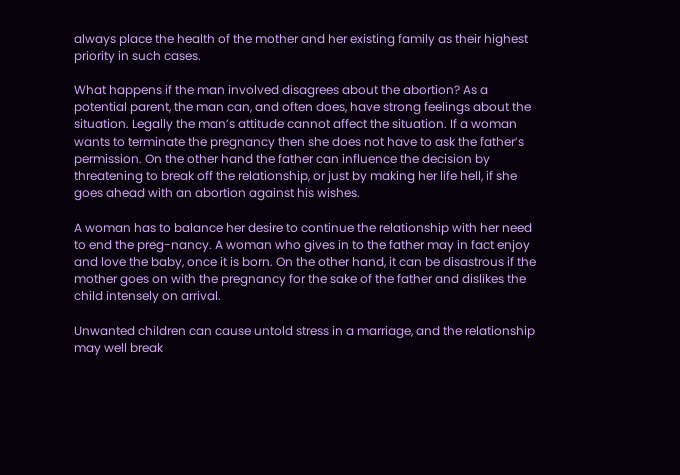always place the health of the mother and her existing family as their highest priority in such cases.

What happens if the man involved disagrees about the abortion? As a potential parent, the man can, and often does, have strong feelings about the situation. Legally the man’s attitude cannot affect the situation. If a woman wants to terminate the pregnancy then she does not have to ask the father’s permission. On the other hand the father can influence the decision by threatening to break off the relationship, or just by making her life hell, if she goes ahead with an abortion against his wishes.

A woman has to balance her desire to continue the relationship with her need to end the preg-nancy. A woman who gives in to the father may in fact enjoy and love the baby, once it is born. On the other hand, it can be disastrous if the mother goes on with the pregnancy for the sake of the father and dislikes the child intensely on arrival.

Unwanted children can cause untold stress in a marriage, and the relationship may well break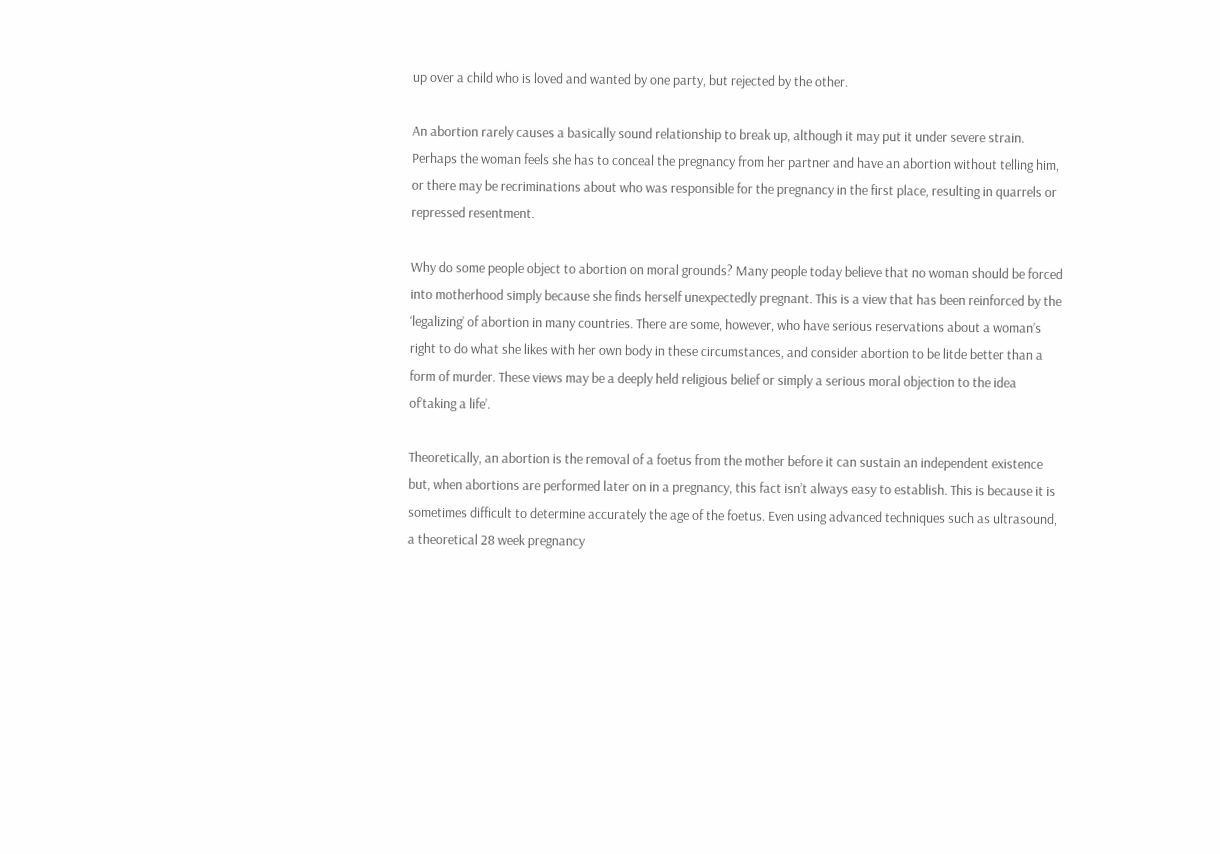up over a child who is loved and wanted by one party, but rejected by the other.

An abortion rarely causes a basically sound relationship to break up, although it may put it under severe strain. Perhaps the woman feels she has to conceal the pregnancy from her partner and have an abortion without telling him, or there may be recriminations about who was responsible for the pregnancy in the first place, resulting in quarrels or repressed resentment.

Why do some people object to abortion on moral grounds? Many people today believe that no woman should be forced into motherhood simply because she finds herself unexpectedly pregnant. This is a view that has been reinforced by the ‘legalizing’ of abortion in many countries. There are some, however, who have serious reservations about a woman’s right to do what she likes with her own body in these circumstances, and consider abortion to be litde better than a form of murder. These views may be a deeply held religious belief or simply a serious moral objection to the idea of’taking a life’.

Theoretically, an abortion is the removal of a foetus from the mother before it can sustain an independent existence but, when abortions are performed later on in a pregnancy, this fact isn’t always easy to establish. This is because it is sometimes difficult to determine accurately the age of the foetus. Even using advanced techniques such as ultrasound, a theoretical 28 week pregnancy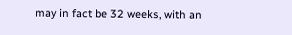may in fact be 32 weeks, with an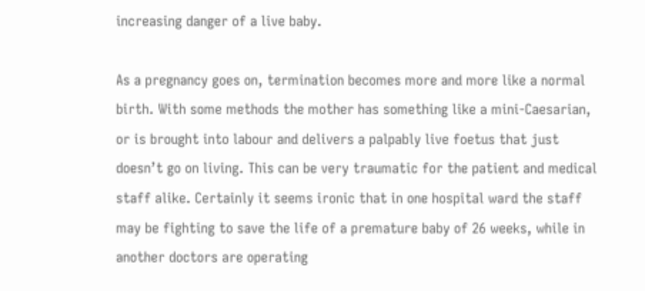increasing danger of a live baby.

As a pregnancy goes on, termination becomes more and more like a normal birth. With some methods the mother has something like a mini-Caesarian, or is brought into labour and delivers a palpably live foetus that just doesn’t go on living. This can be very traumatic for the patient and medical staff alike. Certainly it seems ironic that in one hospital ward the staff may be fighting to save the life of a premature baby of 26 weeks, while in another doctors are operating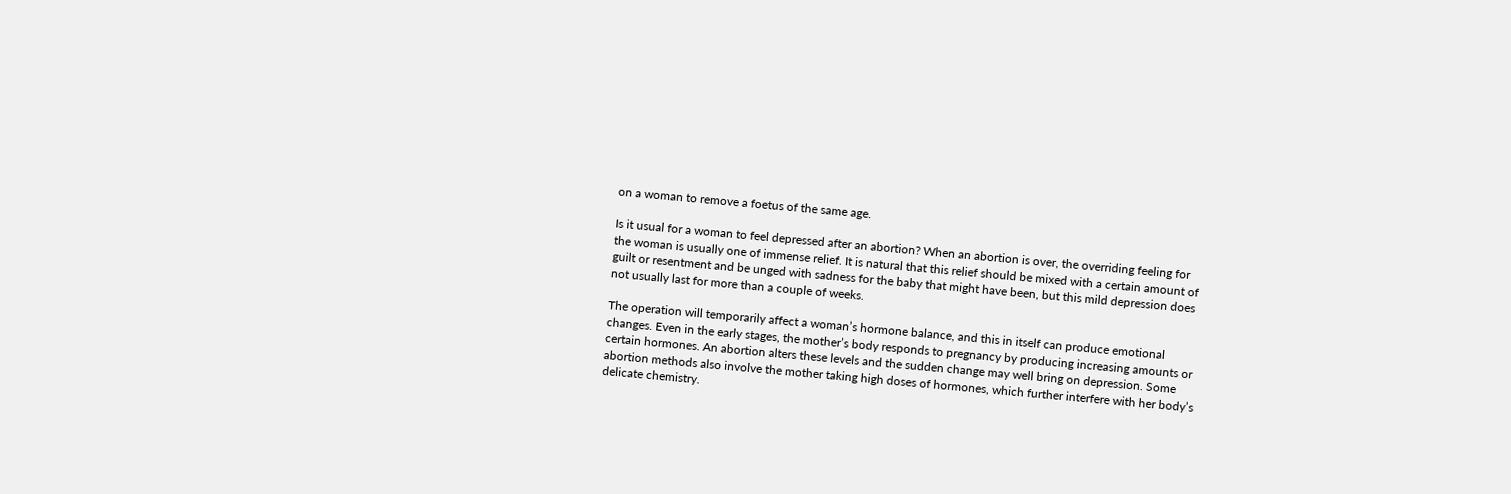on a woman to remove a foetus of the same age.

Is it usual for a woman to feel depressed after an abortion? When an abortion is over, the overriding feeling for the woman is usually one of immense relief. It is natural that this relief should be mixed with a certain amount of guilt or resentment and be unged with sadness for the baby that might have been, but this mild depression does not usually last for more than a couple of weeks.

The operation will temporarily affect a woman’s hormone balance, and this in itself can produce emotional changes. Even in the early stages, the mother’s body responds to pregnancy by producing increasing amounts or certain hormones. An abortion alters these levels and the sudden change may well bring on depression. Some abortion methods also involve the mother taking high doses of hormones, which further interfere with her body’s delicate chemistry.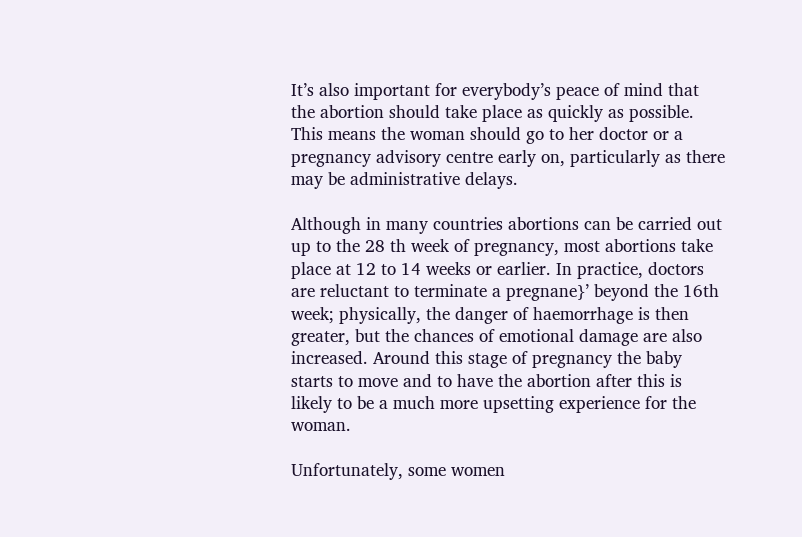It’s also important for everybody’s peace of mind that the abortion should take place as quickly as possible. This means the woman should go to her doctor or a pregnancy advisory centre early on, particularly as there may be administrative delays.

Although in many countries abortions can be carried out up to the 28 th week of pregnancy, most abortions take place at 12 to 14 weeks or earlier. In practice, doctors are reluctant to terminate a pregnane}’ beyond the 16th week; physically, the danger of haemorrhage is then greater, but the chances of emotional damage are also increased. Around this stage of pregnancy the baby starts to move and to have the abortion after this is likely to be a much more upsetting experience for the woman.

Unfortunately, some women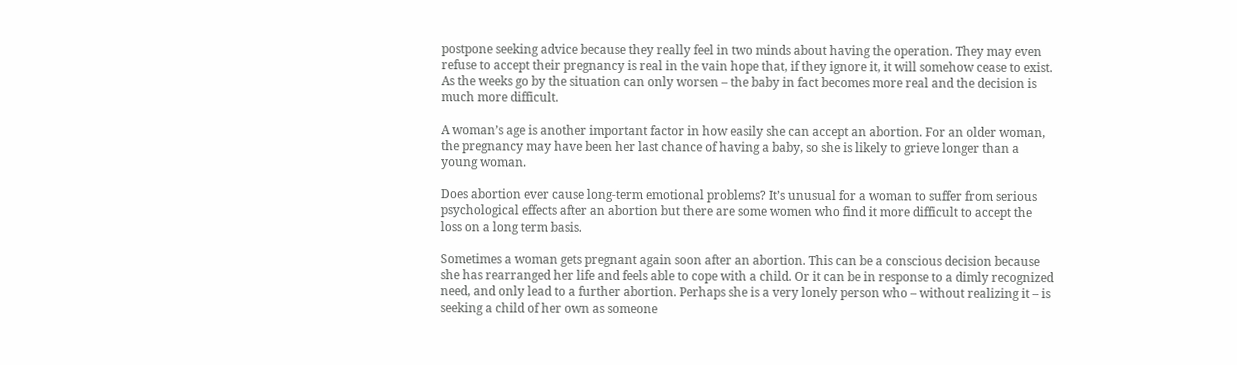postpone seeking advice because they really feel in two minds about having the operation. They may even refuse to accept their pregnancy is real in the vain hope that, if they ignore it, it will somehow cease to exist. As the weeks go by the situation can only worsen – the baby in fact becomes more real and the decision is much more difficult.

A woman’s age is another important factor in how easily she can accept an abortion. For an older woman, the pregnancy may have been her last chance of having a baby, so she is likely to grieve longer than a young woman.

Does abortion ever cause long-term emotional problems? It’s unusual for a woman to suffer from serious psychological effects after an abortion but there are some women who find it more difficult to accept the loss on a long term basis.

Sometimes a woman gets pregnant again soon after an abortion. This can be a conscious decision because she has rearranged her life and feels able to cope with a child. Or it can be in response to a dimly recognized need, and only lead to a further abortion. Perhaps she is a very lonely person who – without realizing it – is seeking a child of her own as someone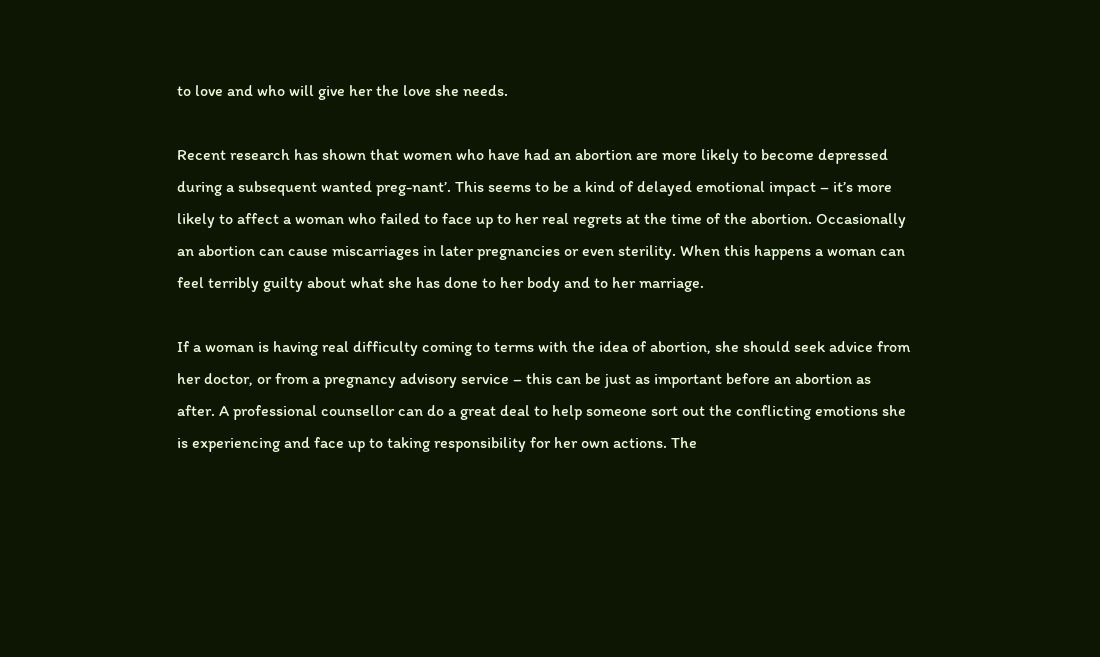to love and who will give her the love she needs.

Recent research has shown that women who have had an abortion are more likely to become depressed during a subsequent wanted preg-nant’. This seems to be a kind of delayed emotional impact – it’s more likely to affect a woman who failed to face up to her real regrets at the time of the abortion. Occasionally an abortion can cause miscarriages in later pregnancies or even sterility. When this happens a woman can feel terribly guilty about what she has done to her body and to her marriage.

If a woman is having real difficulty coming to terms with the idea of abortion, she should seek advice from her doctor, or from a pregnancy advisory service – this can be just as important before an abortion as after. A professional counsellor can do a great deal to help someone sort out the conflicting emotions she is experiencing and face up to taking responsibility for her own actions. The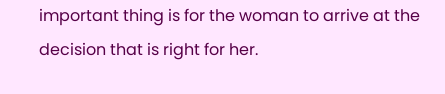important thing is for the woman to arrive at the decision that is right for her.